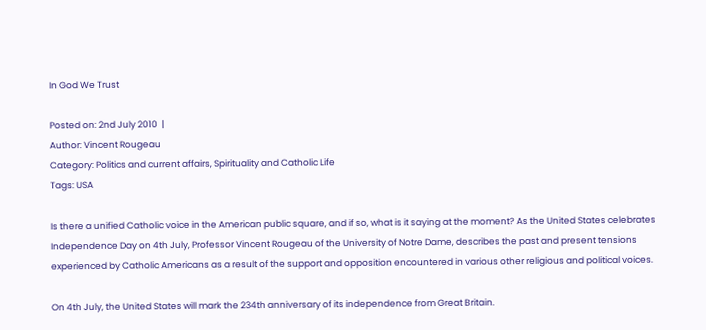In God We Trust

Posted on: 2nd July 2010  |
Author: Vincent Rougeau
Category: Politics and current affairs, Spirituality and Catholic Life
Tags: USA

Is there a unified Catholic voice in the American public square, and if so, what is it saying at the moment? As the United States celebrates Independence Day on 4th July, Professor Vincent Rougeau of the University of Notre Dame, describes the past and present tensions experienced by Catholic Americans as a result of the support and opposition encountered in various other religious and political voices.

On 4th July, the United States will mark the 234th anniversary of its independence from Great Britain.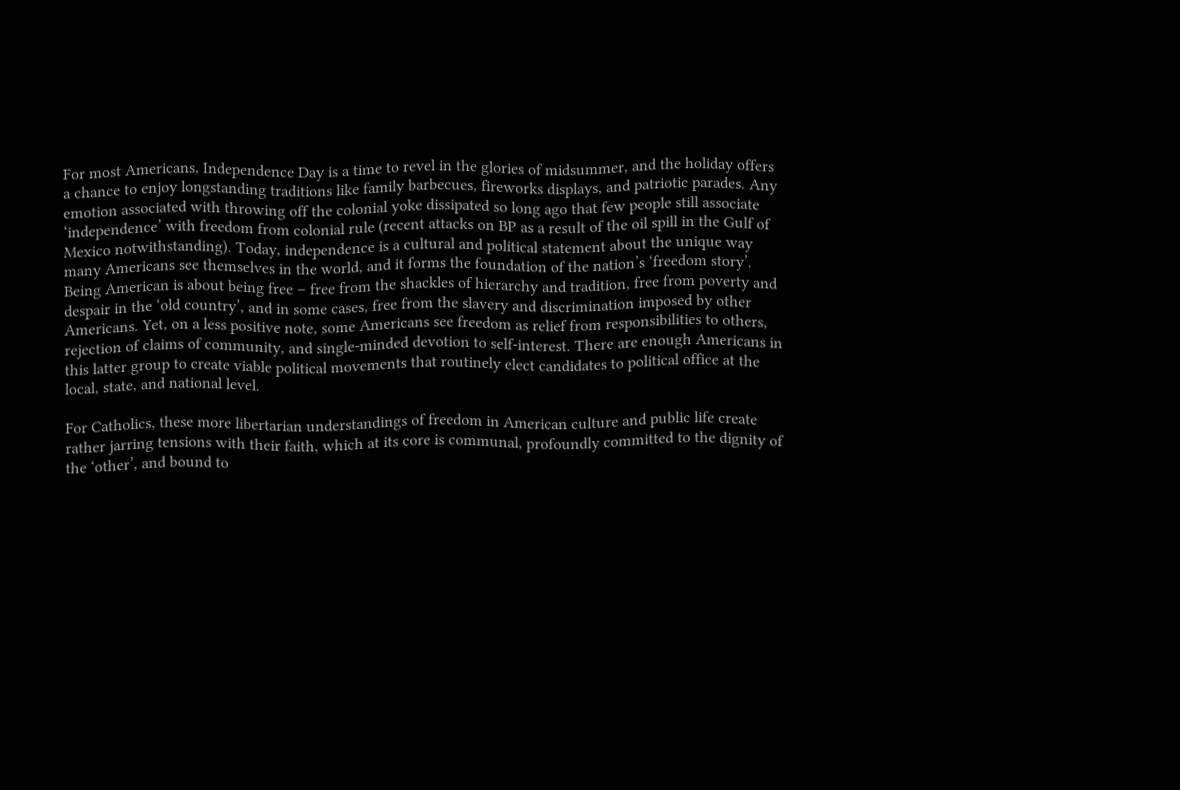For most Americans, Independence Day is a time to revel in the glories of midsummer, and the holiday offers a chance to enjoy longstanding traditions like family barbecues, fireworks displays, and patriotic parades. Any emotion associated with throwing off the colonial yoke dissipated so long ago that few people still associate ‘independence’ with freedom from colonial rule (recent attacks on BP as a result of the oil spill in the Gulf of Mexico notwithstanding). Today, independence is a cultural and political statement about the unique way many Americans see themselves in the world, and it forms the foundation of the nation’s ‘freedom story’. Being American is about being free – free from the shackles of hierarchy and tradition, free from poverty and despair in the ‘old country’, and in some cases, free from the slavery and discrimination imposed by other Americans. Yet, on a less positive note, some Americans see freedom as relief from responsibilities to others, rejection of claims of community, and single-minded devotion to self-interest. There are enough Americans in this latter group to create viable political movements that routinely elect candidates to political office at the local, state, and national level.

For Catholics, these more libertarian understandings of freedom in American culture and public life create rather jarring tensions with their faith, which at its core is communal, profoundly committed to the dignity of the ‘other’, and bound to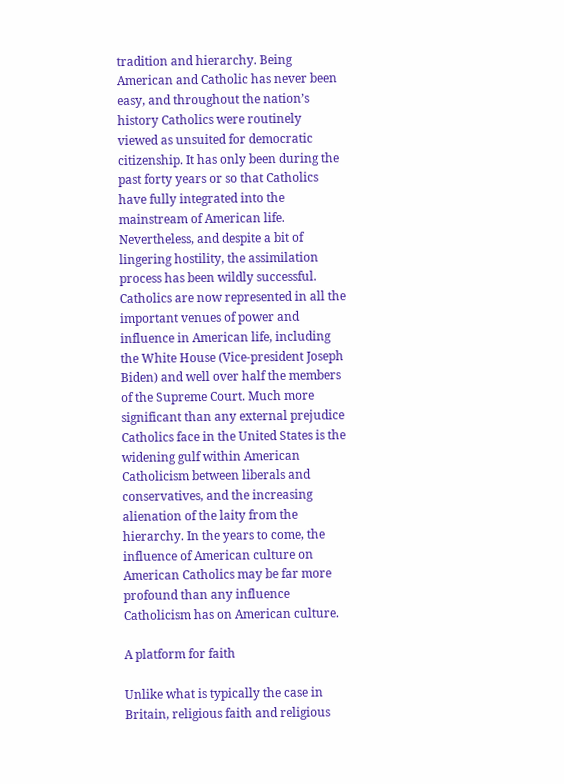tradition and hierarchy. Being American and Catholic has never been easy, and throughout the nation’s history Catholics were routinely viewed as unsuited for democratic citizenship. It has only been during the past forty years or so that Catholics have fully integrated into the mainstream of American life. Nevertheless, and despite a bit of lingering hostility, the assimilation process has been wildly successful. Catholics are now represented in all the important venues of power and influence in American life, including the White House (Vice-president Joseph Biden) and well over half the members of the Supreme Court. Much more significant than any external prejudice Catholics face in the United States is the widening gulf within American Catholicism between liberals and conservatives, and the increasing alienation of the laity from the hierarchy. In the years to come, the influence of American culture on American Catholics may be far more profound than any influence Catholicism has on American culture.

A platform for faith

Unlike what is typically the case in Britain, religious faith and religious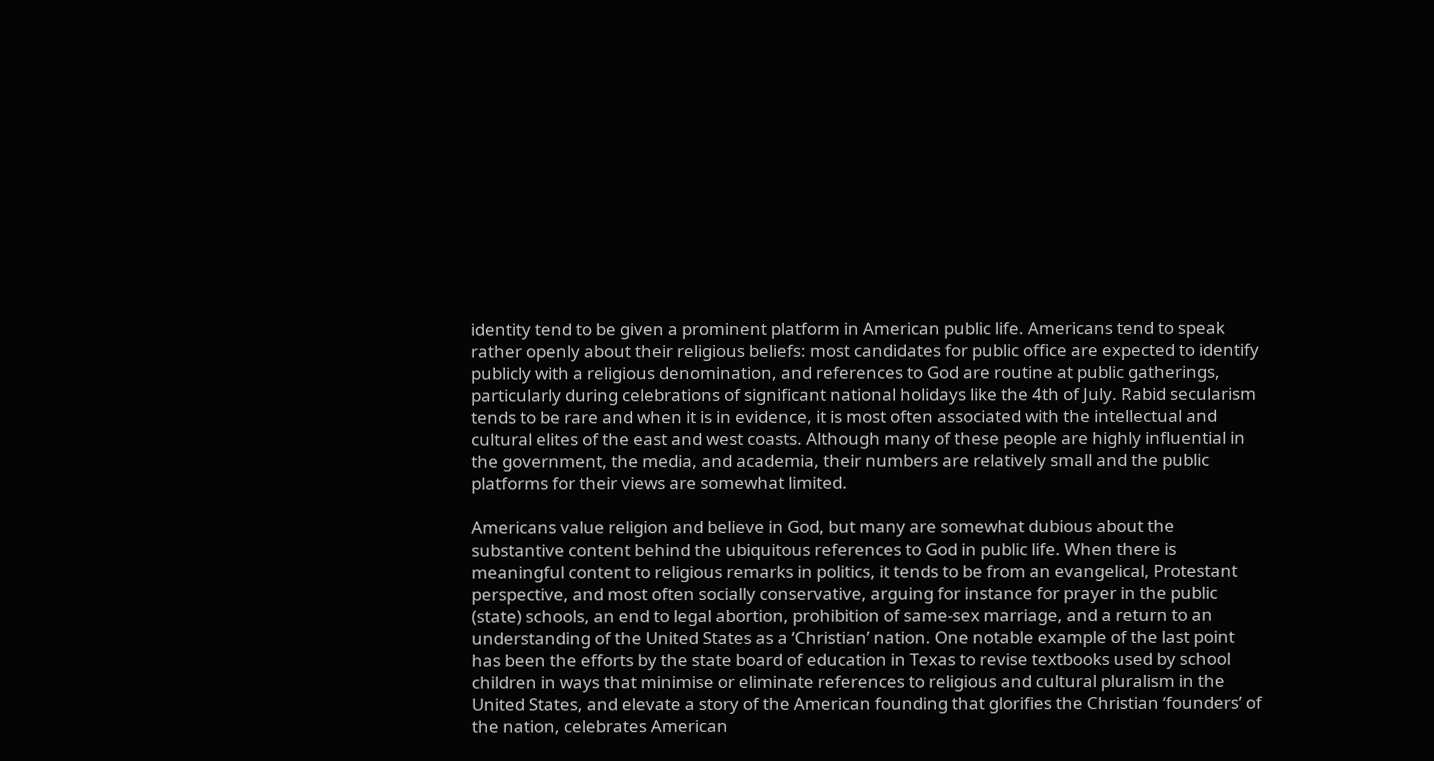identity tend to be given a prominent platform in American public life. Americans tend to speak rather openly about their religious beliefs: most candidates for public office are expected to identify publicly with a religious denomination, and references to God are routine at public gatherings, particularly during celebrations of significant national holidays like the 4th of July. Rabid secularism tends to be rare and when it is in evidence, it is most often associated with the intellectual and cultural elites of the east and west coasts. Although many of these people are highly influential in the government, the media, and academia, their numbers are relatively small and the public platforms for their views are somewhat limited.

Americans value religion and believe in God, but many are somewhat dubious about the substantive content behind the ubiquitous references to God in public life. When there is meaningful content to religious remarks in politics, it tends to be from an evangelical, Protestant perspective, and most often socially conservative, arguing for instance for prayer in the public (state) schools, an end to legal abortion, prohibition of same-sex marriage, and a return to an understanding of the United States as a ‘Christian’ nation. One notable example of the last point has been the efforts by the state board of education in Texas to revise textbooks used by school children in ways that minimise or eliminate references to religious and cultural pluralism in the United States, and elevate a story of the American founding that glorifies the Christian ‘founders’ of the nation, celebrates American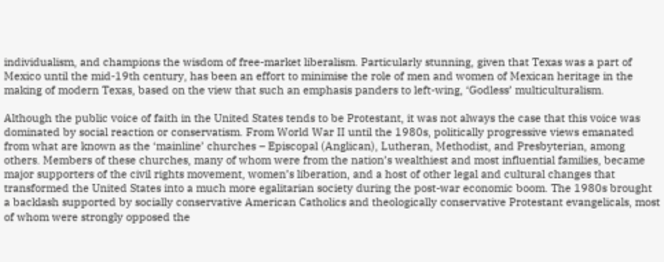individualism, and champions the wisdom of free-market liberalism. Particularly stunning, given that Texas was a part of Mexico until the mid-19th century, has been an effort to minimise the role of men and women of Mexican heritage in the making of modern Texas, based on the view that such an emphasis panders to left-wing, ‘Godless’ multiculturalism.

Although the public voice of faith in the United States tends to be Protestant, it was not always the case that this voice was dominated by social reaction or conservatism. From World War II until the 1980s, politically progressive views emanated from what are known as the ‘mainline’ churches – Episcopal (Anglican), Lutheran, Methodist, and Presbyterian, among others. Members of these churches, many of whom were from the nation’s wealthiest and most influential families, became major supporters of the civil rights movement, women’s liberation, and a host of other legal and cultural changes that transformed the United States into a much more egalitarian society during the post-war economic boom. The 1980s brought a backlash supported by socially conservative American Catholics and theologically conservative Protestant evangelicals, most of whom were strongly opposed the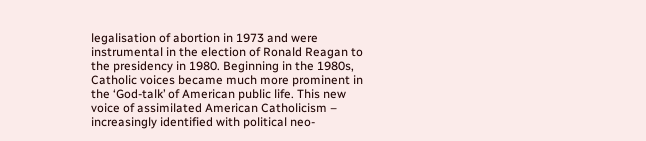legalisation of abortion in 1973 and were instrumental in the election of Ronald Reagan to the presidency in 1980. Beginning in the 1980s, Catholic voices became much more prominent in the ‘God-talk’ of American public life. This new voice of assimilated American Catholicism – increasingly identified with political neo-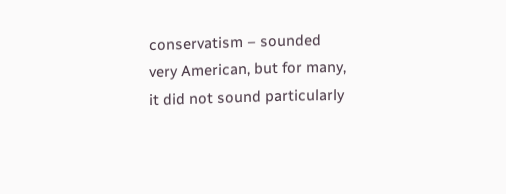conservatism – sounded very American, but for many, it did not sound particularly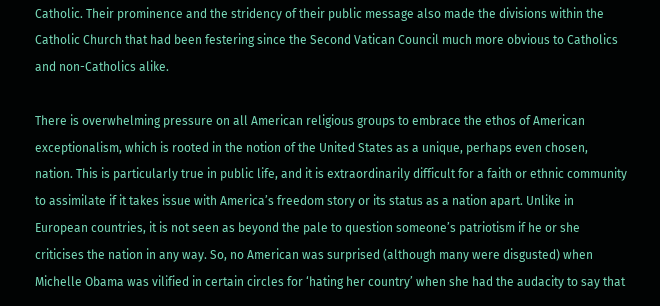Catholic. Their prominence and the stridency of their public message also made the divisions within the Catholic Church that had been festering since the Second Vatican Council much more obvious to Catholics and non-Catholics alike.

There is overwhelming pressure on all American religious groups to embrace the ethos of American exceptionalism, which is rooted in the notion of the United States as a unique, perhaps even chosen, nation. This is particularly true in public life, and it is extraordinarily difficult for a faith or ethnic community to assimilate if it takes issue with America’s freedom story or its status as a nation apart. Unlike in European countries, it is not seen as beyond the pale to question someone’s patriotism if he or she criticises the nation in any way. So, no American was surprised (although many were disgusted) when Michelle Obama was vilified in certain circles for ‘hating her country’ when she had the audacity to say that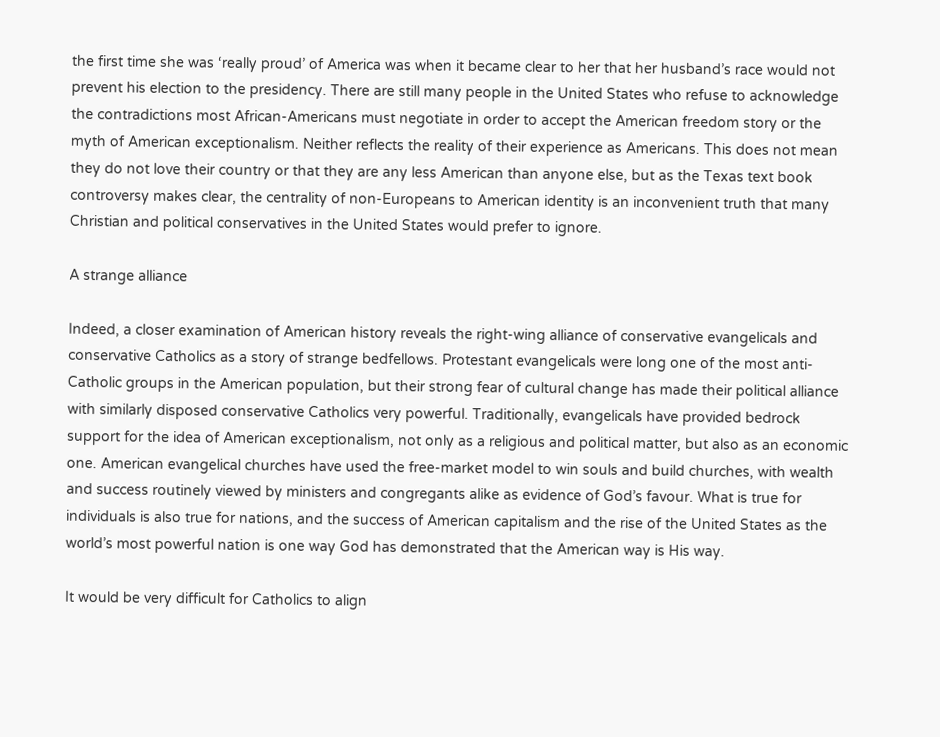the first time she was ‘really proud’ of America was when it became clear to her that her husband’s race would not prevent his election to the presidency. There are still many people in the United States who refuse to acknowledge the contradictions most African-Americans must negotiate in order to accept the American freedom story or the myth of American exceptionalism. Neither reflects the reality of their experience as Americans. This does not mean they do not love their country or that they are any less American than anyone else, but as the Texas text book controversy makes clear, the centrality of non-Europeans to American identity is an inconvenient truth that many Christian and political conservatives in the United States would prefer to ignore.

A strange alliance

Indeed, a closer examination of American history reveals the right-wing alliance of conservative evangelicals and conservative Catholics as a story of strange bedfellows. Protestant evangelicals were long one of the most anti-Catholic groups in the American population, but their strong fear of cultural change has made their political alliance with similarly disposed conservative Catholics very powerful. Traditionally, evangelicals have provided bedrock support for the idea of American exceptionalism, not only as a religious and political matter, but also as an economic one. American evangelical churches have used the free-market model to win souls and build churches, with wealth and success routinely viewed by ministers and congregants alike as evidence of God’s favour. What is true for individuals is also true for nations, and the success of American capitalism and the rise of the United States as the world’s most powerful nation is one way God has demonstrated that the American way is His way.

It would be very difficult for Catholics to align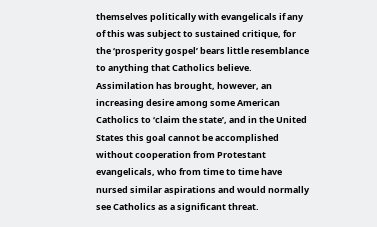themselves politically with evangelicals if any of this was subject to sustained critique, for the ‘prosperity gospel’ bears little resemblance to anything that Catholics believe. Assimilation has brought, however, an increasing desire among some American Catholics to ‘claim the state’, and in the United States this goal cannot be accomplished without cooperation from Protestant evangelicals, who from time to time have nursed similar aspirations and would normally see Catholics as a significant threat.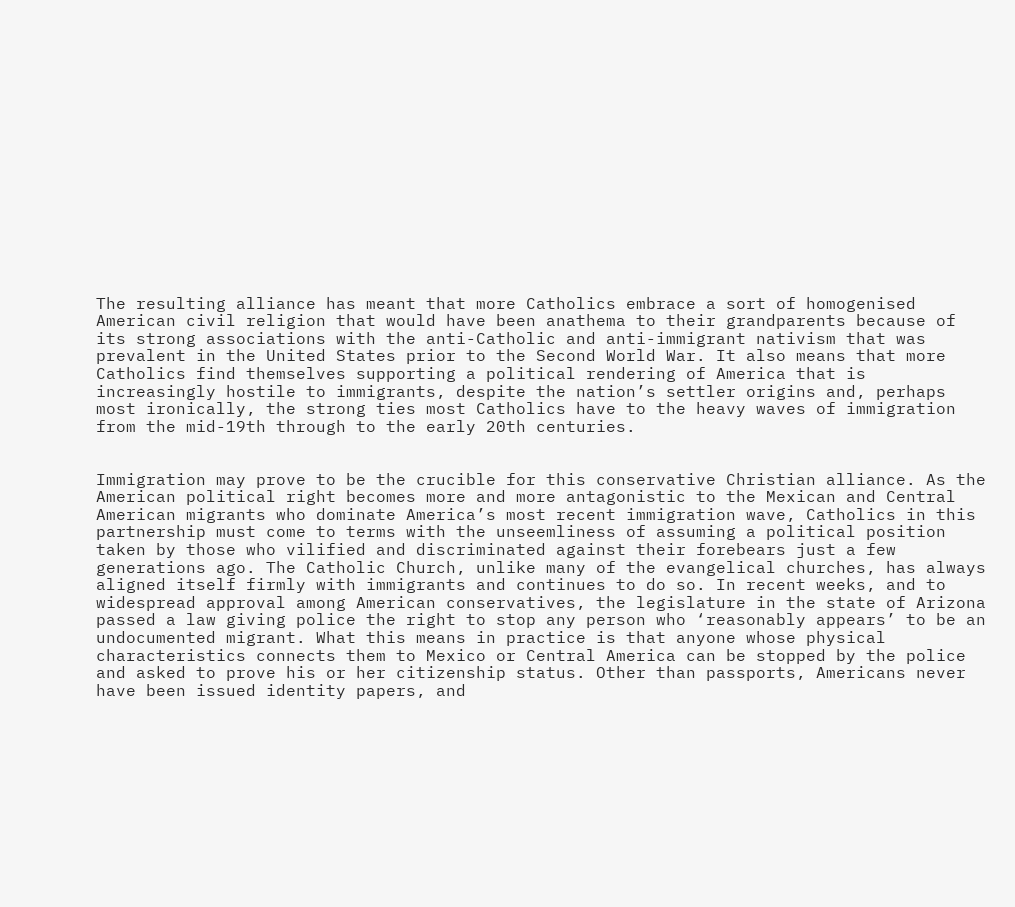The resulting alliance has meant that more Catholics embrace a sort of homogenised American civil religion that would have been anathema to their grandparents because of its strong associations with the anti-Catholic and anti-immigrant nativism that was prevalent in the United States prior to the Second World War. It also means that more Catholics find themselves supporting a political rendering of America that is increasingly hostile to immigrants, despite the nation’s settler origins and, perhaps most ironically, the strong ties most Catholics have to the heavy waves of immigration from the mid-19th through to the early 20th centuries.


Immigration may prove to be the crucible for this conservative Christian alliance. As the American political right becomes more and more antagonistic to the Mexican and Central American migrants who dominate America’s most recent immigration wave, Catholics in this partnership must come to terms with the unseemliness of assuming a political position taken by those who vilified and discriminated against their forebears just a few generations ago. The Catholic Church, unlike many of the evangelical churches, has always aligned itself firmly with immigrants and continues to do so. In recent weeks, and to widespread approval among American conservatives, the legislature in the state of Arizona passed a law giving police the right to stop any person who ‘reasonably appears’ to be an undocumented migrant. What this means in practice is that anyone whose physical characteristics connects them to Mexico or Central America can be stopped by the police and asked to prove his or her citizenship status. Other than passports, Americans never have been issued identity papers, and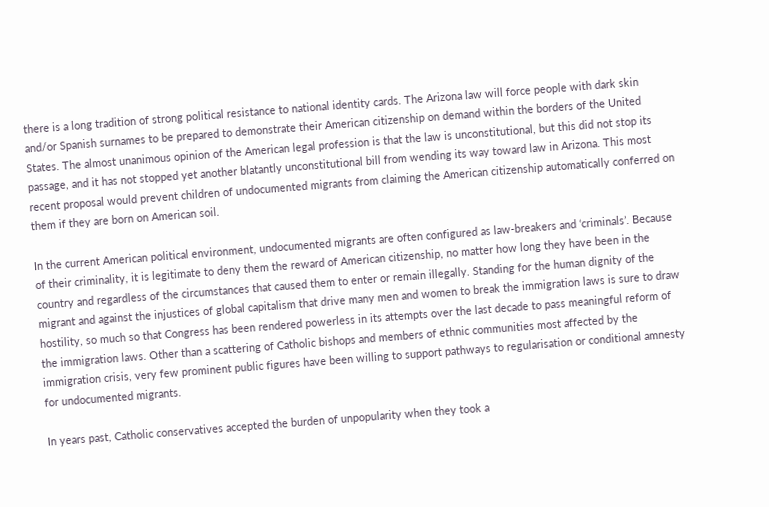there is a long tradition of strong political resistance to national identity cards. The Arizona law will force people with dark skin and/or Spanish surnames to be prepared to demonstrate their American citizenship on demand within the borders of the United States. The almost unanimous opinion of the American legal profession is that the law is unconstitutional, but this did not stop its passage, and it has not stopped yet another blatantly unconstitutional bill from wending its way toward law in Arizona. This most recent proposal would prevent children of undocumented migrants from claiming the American citizenship automatically conferred on them if they are born on American soil.

In the current American political environment, undocumented migrants are often configured as law-breakers and ‘criminals’. Because of their criminality, it is legitimate to deny them the reward of American citizenship, no matter how long they have been in the country and regardless of the circumstances that caused them to enter or remain illegally. Standing for the human dignity of the migrant and against the injustices of global capitalism that drive many men and women to break the immigration laws is sure to draw hostility, so much so that Congress has been rendered powerless in its attempts over the last decade to pass meaningful reform of the immigration laws. Other than a scattering of Catholic bishops and members of ethnic communities most affected by the immigration crisis, very few prominent public figures have been willing to support pathways to regularisation or conditional amnesty for undocumented migrants.

In years past, Catholic conservatives accepted the burden of unpopularity when they took a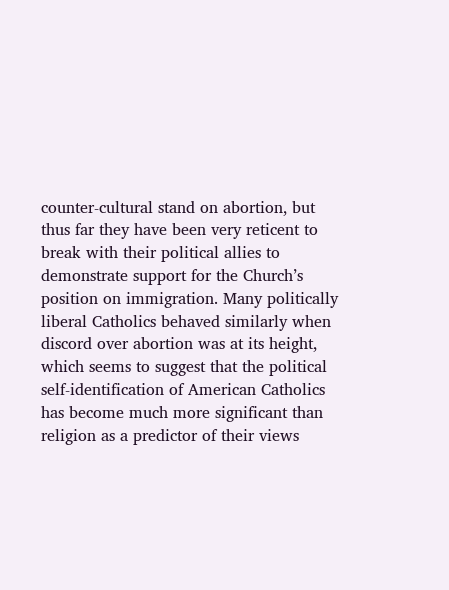counter-cultural stand on abortion, but thus far they have been very reticent to break with their political allies to demonstrate support for the Church’s position on immigration. Many politically liberal Catholics behaved similarly when discord over abortion was at its height, which seems to suggest that the political self-identification of American Catholics has become much more significant than religion as a predictor of their views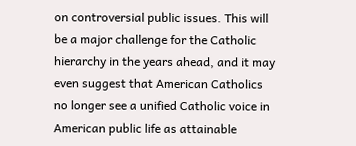on controversial public issues. This will be a major challenge for the Catholic hierarchy in the years ahead, and it may even suggest that American Catholics no longer see a unified Catholic voice in American public life as attainable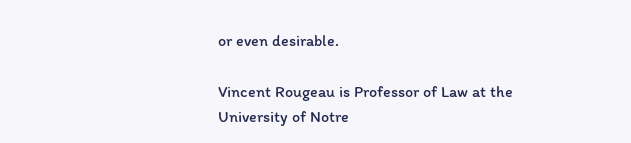or even desirable.

Vincent Rougeau is Professor of Law at the University of Notre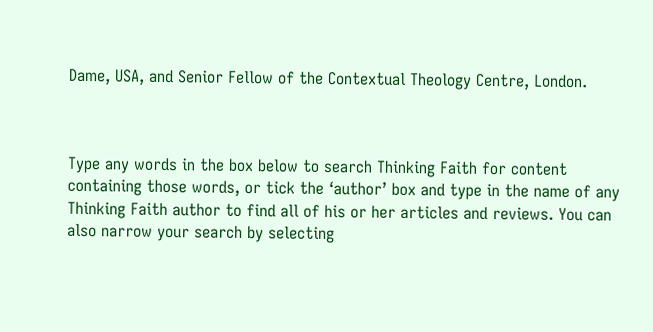Dame, USA, and Senior Fellow of the Contextual Theology Centre, London.



Type any words in the box below to search Thinking Faith for content containing those words, or tick the ‘author’ box and type in the name of any Thinking Faith author to find all of his or her articles and reviews. You can also narrow your search by selecting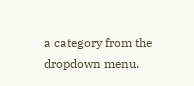a category from the dropdown menu.